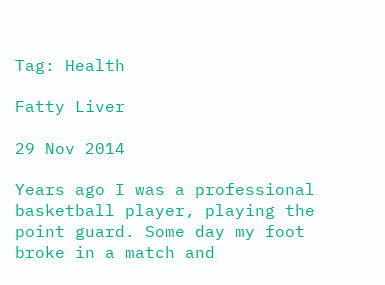Tag: Health

Fatty Liver

29 Nov 2014

Years ago I was a professional basketball player, playing the point guard. Some day my foot broke in a match and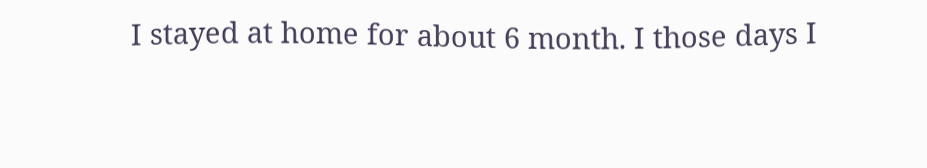I stayed at home for about 6 month. I those days I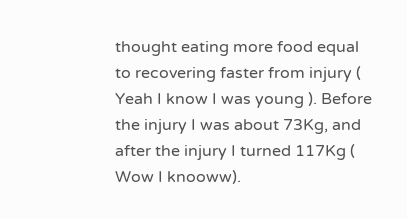thought eating more food equal to recovering faster from injury ( Yeah I know I was young ). Before the injury I was about 73Kg, and after the injury I turned 117Kg ( Wow I knooww).